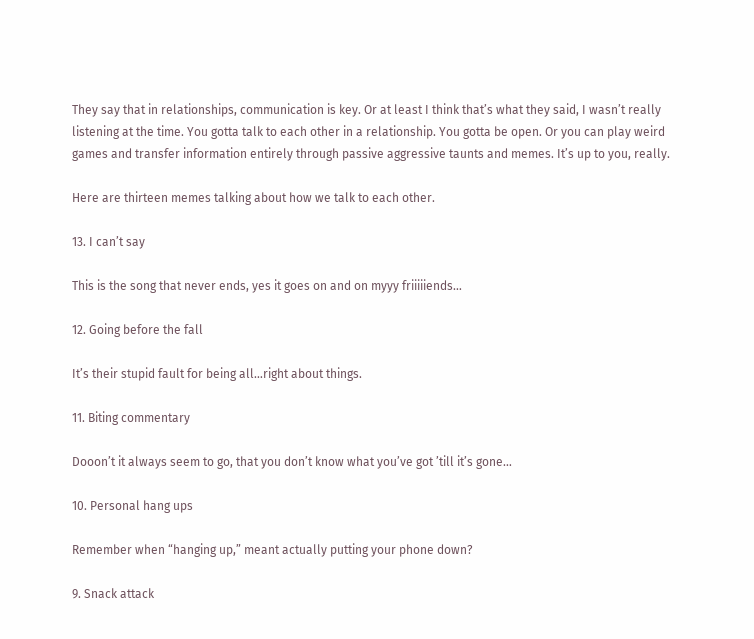They say that in relationships, communication is key. Or at least I think that’s what they said, I wasn’t really listening at the time. You gotta talk to each other in a relationship. You gotta be open. Or you can play weird games and transfer information entirely through passive aggressive taunts and memes. It’s up to you, really.

Here are thirteen memes talking about how we talk to each other.

13. I can’t say

This is the song that never ends, yes it goes on and on myyy friiiiiends…

12. Going before the fall

It’s their stupid fault for being all…right about things.

11. Biting commentary

Dooon’t it always seem to go, that you don’t know what you’ve got ’till it’s gone…

10. Personal hang ups

Remember when “hanging up,” meant actually putting your phone down?

9. Snack attack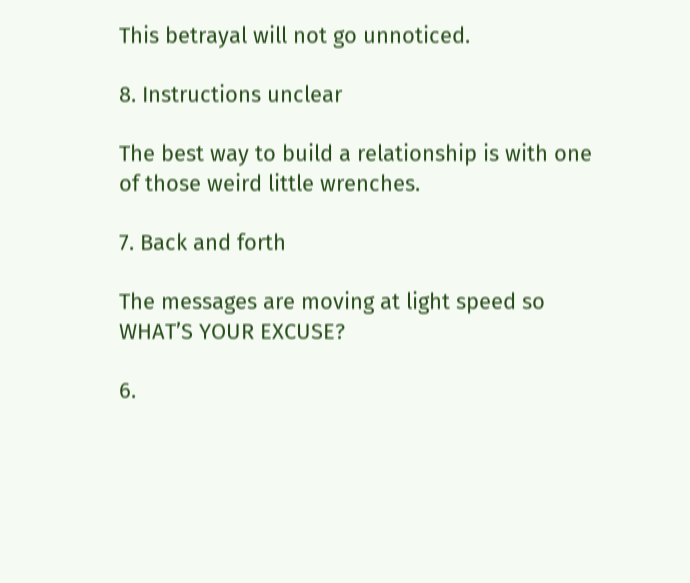This betrayal will not go unnoticed.

8. Instructions unclear

The best way to build a relationship is with one of those weird little wrenches.

7. Back and forth

The messages are moving at light speed so WHAT’S YOUR EXCUSE?

6.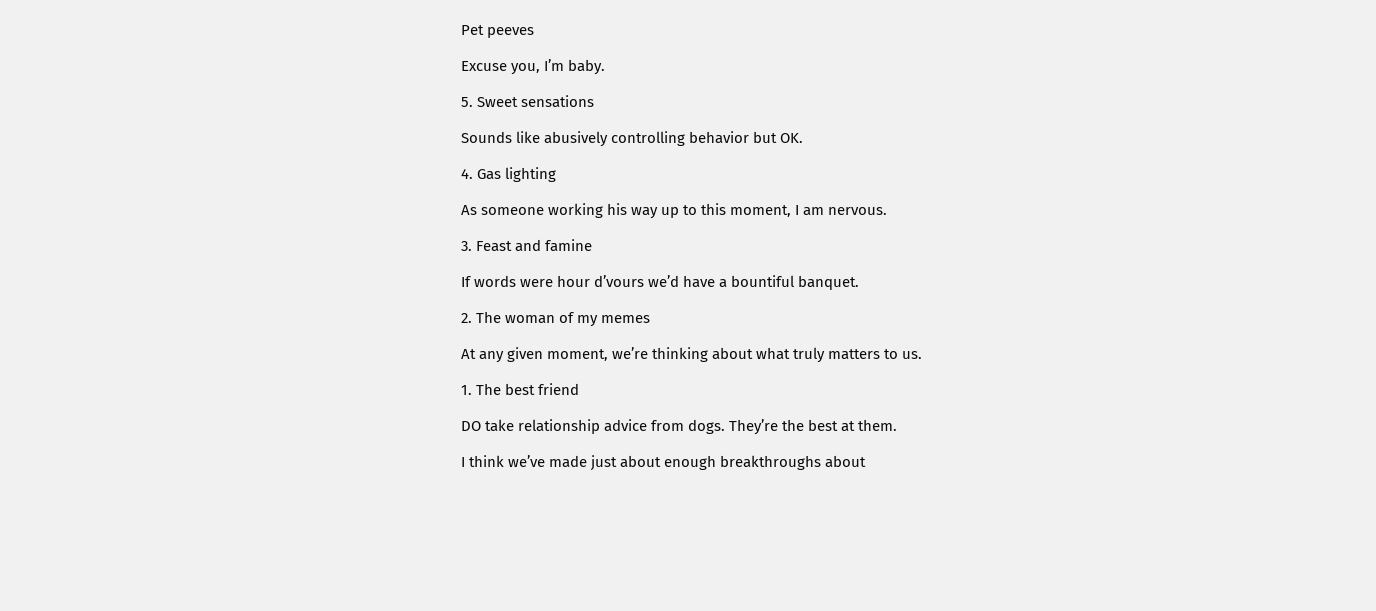Pet peeves

Excuse you, I’m baby.

5. Sweet sensations

Sounds like abusively controlling behavior but OK.

4. Gas lighting

As someone working his way up to this moment, I am nervous.

3. Feast and famine

If words were hour d’vours we’d have a bountiful banquet.

2. The woman of my memes

At any given moment, we’re thinking about what truly matters to us.

1. The best friend

DO take relationship advice from dogs. They’re the best at them.

I think we’ve made just about enough breakthroughs about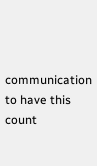communication to have this count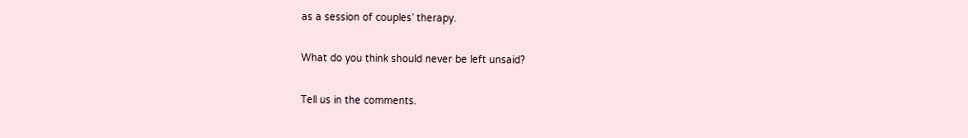as a session of couples’ therapy.

What do you think should never be left unsaid?

Tell us in the comments.